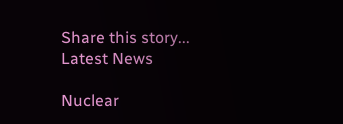Share this story...
Latest News

Nuclear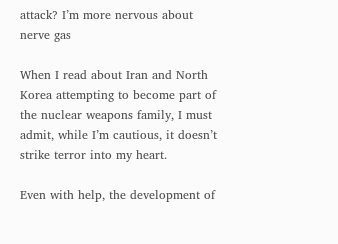attack? I’m more nervous about nerve gas

When I read about Iran and North Korea attempting to become part of the nuclear weapons family, I must admit, while I’m cautious, it doesn’t strike terror into my heart.

Even with help, the development of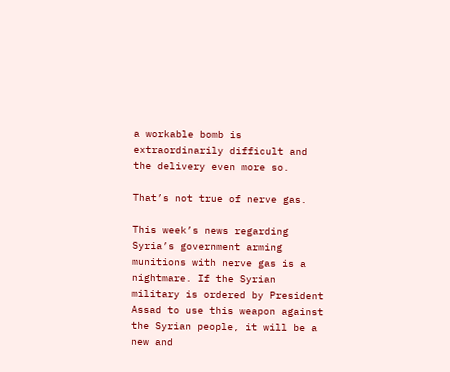a workable bomb is extraordinarily difficult and the delivery even more so.

That’s not true of nerve gas.

This week’s news regarding Syria’s government arming munitions with nerve gas is a nightmare. If the Syrian military is ordered by President Assad to use this weapon against the Syrian people, it will be a new and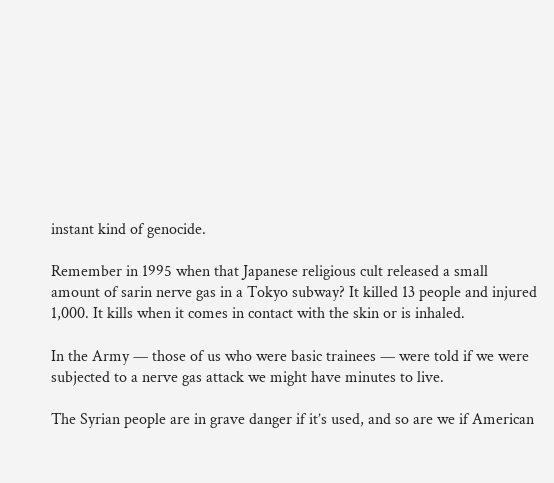instant kind of genocide.

Remember in 1995 when that Japanese religious cult released a small amount of sarin nerve gas in a Tokyo subway? It killed 13 people and injured 1,000. It kills when it comes in contact with the skin or is inhaled.

In the Army — those of us who were basic trainees — were told if we were subjected to a nerve gas attack we might have minutes to live.

The Syrian people are in grave danger if it’s used, and so are we if American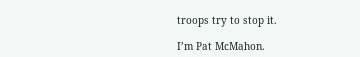troops try to stop it.

I’m Pat McMahon.